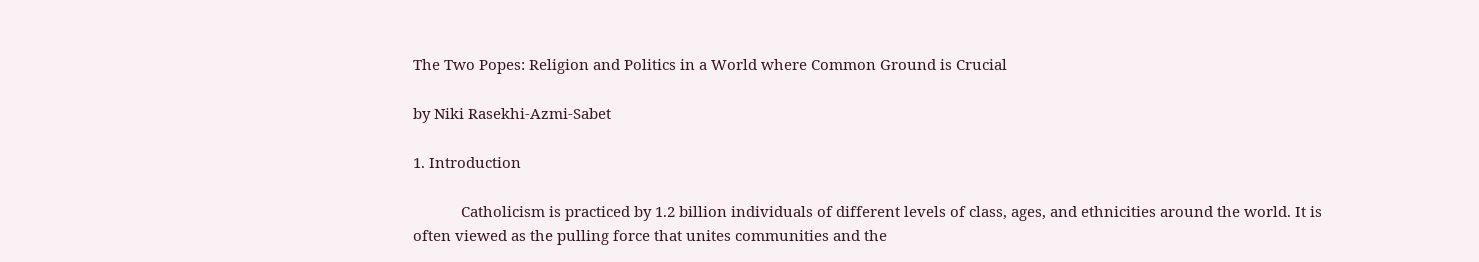The Two Popes: Religion and Politics in a World where Common Ground is Crucial

by Niki Rasekhi-Azmi-Sabet

1. Introduction

            Catholicism is practiced by 1.2 billion individuals of different levels of class, ages, and ethnicities around the world. It is often viewed as the pulling force that unites communities and the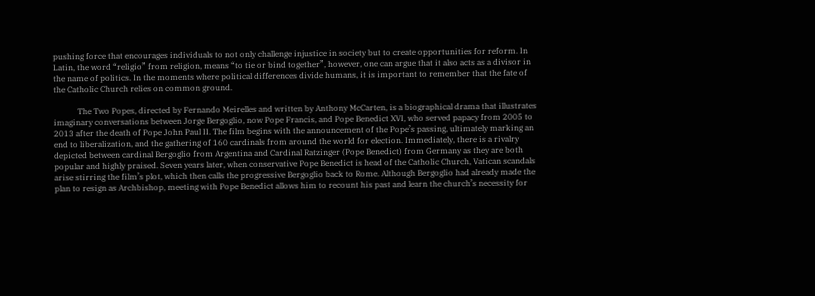pushing force that encourages individuals to not only challenge injustice in society but to create opportunities for reform. In Latin, the word “religio” from religion, means “to tie or bind together”, however, one can argue that it also acts as a divisor in the name of politics. In the moments where political differences divide humans, it is important to remember that the fate of the Catholic Church relies on common ground.

            The Two Popes, directed by Fernando Meirelles and written by Anthony McCarten, is a biographical drama that illustrates imaginary conversations between Jorge Bergoglio, now Pope Francis, and Pope Benedict XVI, who served papacy from 2005 to 2013 after the death of Pope John Paul II. The film begins with the announcement of the Pope’s passing, ultimately marking an end to liberalization, and the gathering of 160 cardinals from around the world for election. Immediately, there is a rivalry depicted between cardinal Bergoglio from Argentina and Cardinal Ratzinger (Pope Benedict) from Germany as they are both popular and highly praised. Seven years later, when conservative Pope Benedict is head of the Catholic Church, Vatican scandals arise stirring the film’s plot, which then calls the progressive Bergoglio back to Rome. Although Bergoglio had already made the plan to resign as Archbishop, meeting with Pope Benedict allows him to recount his past and learn the church’s necessity for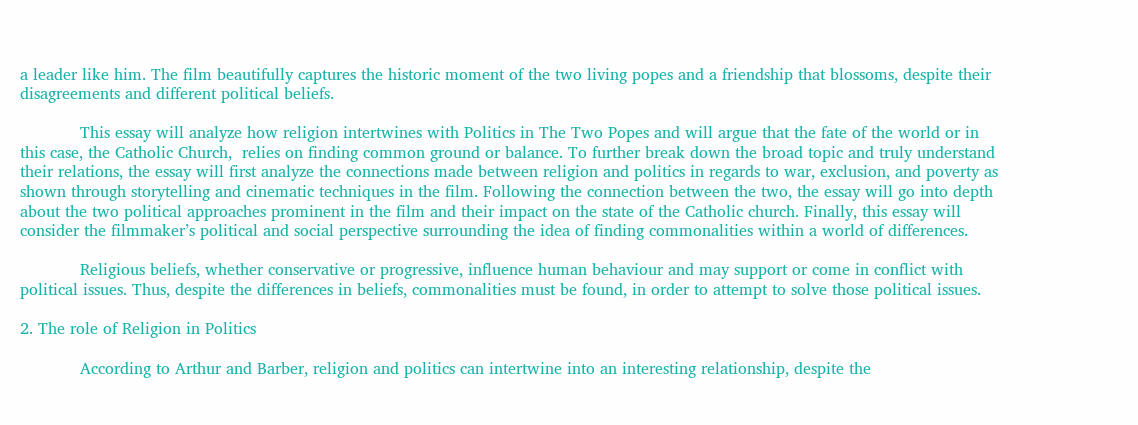a leader like him. The film beautifully captures the historic moment of the two living popes and a friendship that blossoms, despite their disagreements and different political beliefs.

            This essay will analyze how religion intertwines with Politics in The Two Popes and will argue that the fate of the world or in this case, the Catholic Church,  relies on finding common ground or balance. To further break down the broad topic and truly understand their relations, the essay will first analyze the connections made between religion and politics in regards to war, exclusion, and poverty as shown through storytelling and cinematic techniques in the film. Following the connection between the two, the essay will go into depth about the two political approaches prominent in the film and their impact on the state of the Catholic church. Finally, this essay will consider the filmmaker’s political and social perspective surrounding the idea of finding commonalities within a world of differences.

            Religious beliefs, whether conservative or progressive, influence human behaviour and may support or come in conflict with political issues. Thus, despite the differences in beliefs, commonalities must be found, in order to attempt to solve those political issues.

2. The role of Religion in Politics

            According to Arthur and Barber, religion and politics can intertwine into an interesting relationship, despite the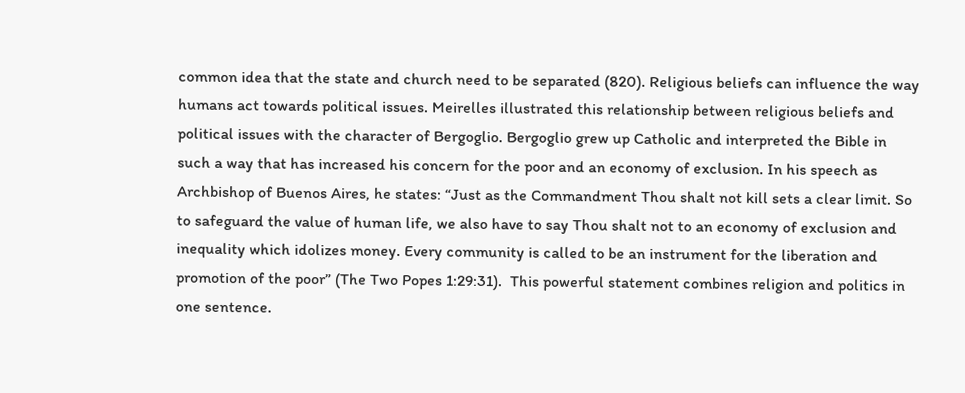common idea that the state and church need to be separated (820). Religious beliefs can influence the way humans act towards political issues. Meirelles illustrated this relationship between religious beliefs and political issues with the character of Bergoglio. Bergoglio grew up Catholic and interpreted the Bible in such a way that has increased his concern for the poor and an economy of exclusion. In his speech as Archbishop of Buenos Aires, he states: “Just as the Commandment Thou shalt not kill sets a clear limit. So to safeguard the value of human life, we also have to say Thou shalt not to an economy of exclusion and inequality which idolizes money. Every community is called to be an instrument for the liberation and promotion of the poor” (The Two Popes 1:29:31).  This powerful statement combines religion and politics in one sentence.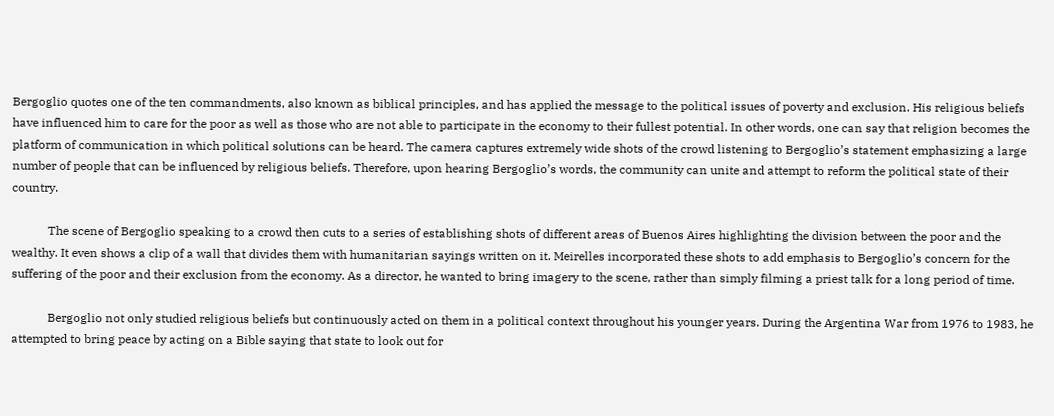Bergoglio quotes one of the ten commandments, also known as biblical principles, and has applied the message to the political issues of poverty and exclusion. His religious beliefs have influenced him to care for the poor as well as those who are not able to participate in the economy to their fullest potential. In other words, one can say that religion becomes the platform of communication in which political solutions can be heard. The camera captures extremely wide shots of the crowd listening to Bergoglio’s statement emphasizing a large number of people that can be influenced by religious beliefs. Therefore, upon hearing Bergoglio’s words, the community can unite and attempt to reform the political state of their country.

            The scene of Bergoglio speaking to a crowd then cuts to a series of establishing shots of different areas of Buenos Aires highlighting the division between the poor and the wealthy. It even shows a clip of a wall that divides them with humanitarian sayings written on it. Meirelles incorporated these shots to add emphasis to Bergoglio’s concern for the suffering of the poor and their exclusion from the economy. As a director, he wanted to bring imagery to the scene, rather than simply filming a priest talk for a long period of time.

            Bergoglio not only studied religious beliefs but continuously acted on them in a political context throughout his younger years. During the Argentina War from 1976 to 1983, he attempted to bring peace by acting on a Bible saying that state to look out for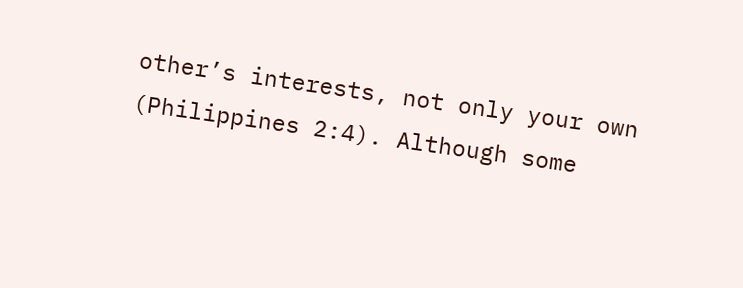other’s interests, not only your own (Philippines 2:4). Although some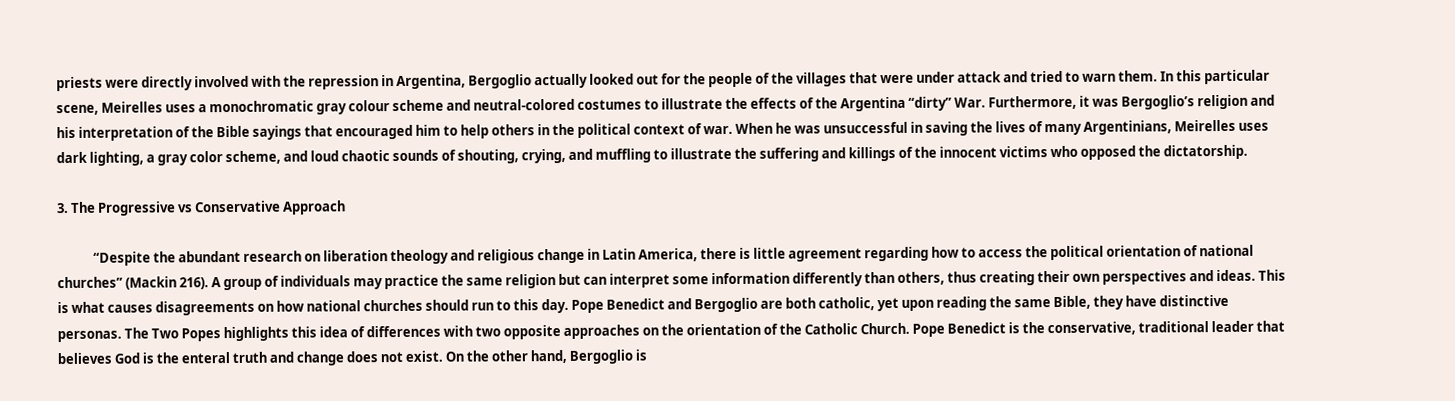priests were directly involved with the repression in Argentina, Bergoglio actually looked out for the people of the villages that were under attack and tried to warn them. In this particular scene, Meirelles uses a monochromatic gray colour scheme and neutral-colored costumes to illustrate the effects of the Argentina “dirty” War. Furthermore, it was Bergoglio’s religion and his interpretation of the Bible sayings that encouraged him to help others in the political context of war. When he was unsuccessful in saving the lives of many Argentinians, Meirelles uses dark lighting, a gray color scheme, and loud chaotic sounds of shouting, crying, and muffling to illustrate the suffering and killings of the innocent victims who opposed the dictatorship.

3. The Progressive vs Conservative Approach

            “Despite the abundant research on liberation theology and religious change in Latin America, there is little agreement regarding how to access the political orientation of national churches” (Mackin 216). A group of individuals may practice the same religion but can interpret some information differently than others, thus creating their own perspectives and ideas. This is what causes disagreements on how national churches should run to this day. Pope Benedict and Bergoglio are both catholic, yet upon reading the same Bible, they have distinctive personas. The Two Popes highlights this idea of differences with two opposite approaches on the orientation of the Catholic Church. Pope Benedict is the conservative, traditional leader that believes God is the enteral truth and change does not exist. On the other hand, Bergoglio is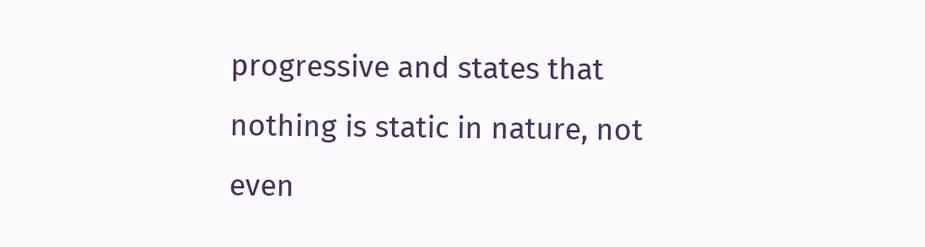progressive and states that nothing is static in nature, not even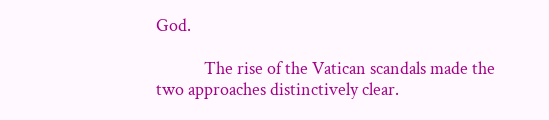God.

            The rise of the Vatican scandals made the two approaches distinctively clear.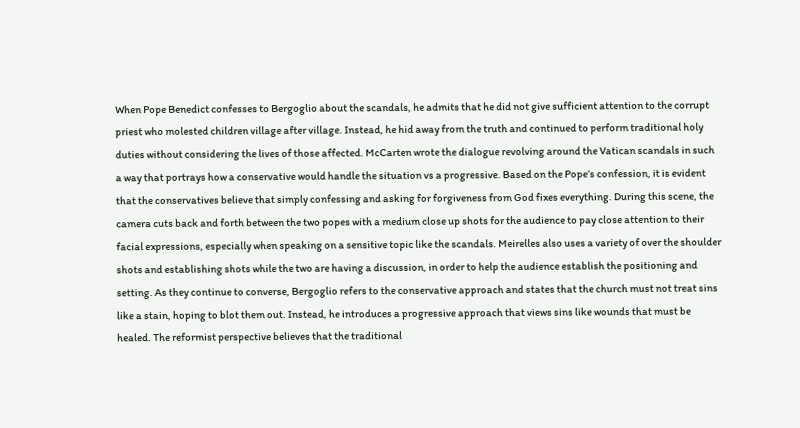When Pope Benedict confesses to Bergoglio about the scandals, he admits that he did not give sufficient attention to the corrupt priest who molested children village after village. Instead, he hid away from the truth and continued to perform traditional holy duties without considering the lives of those affected. McCarten wrote the dialogue revolving around the Vatican scandals in such a way that portrays how a conservative would handle the situation vs a progressive. Based on the Pope’s confession, it is evident that the conservatives believe that simply confessing and asking for forgiveness from God fixes everything. During this scene, the camera cuts back and forth between the two popes with a medium close up shots for the audience to pay close attention to their facial expressions, especially when speaking on a sensitive topic like the scandals. Meirelles also uses a variety of over the shoulder shots and establishing shots while the two are having a discussion, in order to help the audience establish the positioning and setting. As they continue to converse, Bergoglio refers to the conservative approach and states that the church must not treat sins like a stain, hoping to blot them out. Instead, he introduces a progressive approach that views sins like wounds that must be healed. The reformist perspective believes that the traditional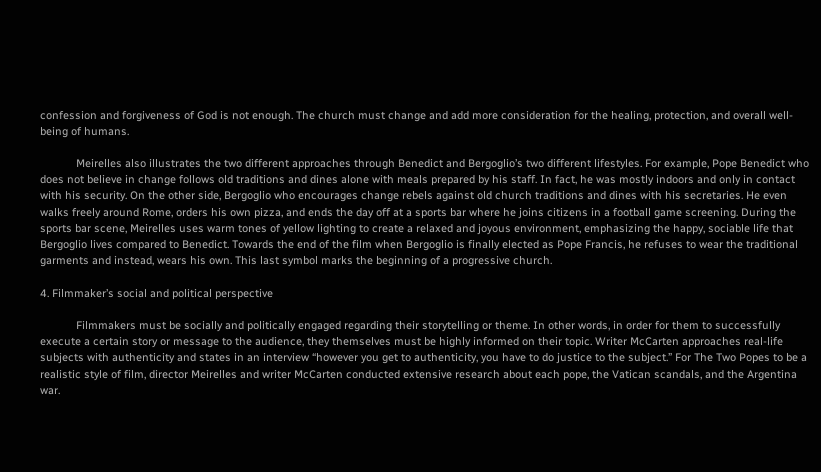confession and forgiveness of God is not enough. The church must change and add more consideration for the healing, protection, and overall well-being of humans.

            Meirelles also illustrates the two different approaches through Benedict and Bergoglio’s two different lifestyles. For example, Pope Benedict who does not believe in change follows old traditions and dines alone with meals prepared by his staff. In fact, he was mostly indoors and only in contact with his security. On the other side, Bergoglio who encourages change rebels against old church traditions and dines with his secretaries. He even walks freely around Rome, orders his own pizza, and ends the day off at a sports bar where he joins citizens in a football game screening. During the sports bar scene, Meirelles uses warm tones of yellow lighting to create a relaxed and joyous environment, emphasizing the happy, sociable life that Bergoglio lives compared to Benedict. Towards the end of the film when Bergoglio is finally elected as Pope Francis, he refuses to wear the traditional garments and instead, wears his own. This last symbol marks the beginning of a progressive church.

4. Filmmaker’s social and political perspective

            Filmmakers must be socially and politically engaged regarding their storytelling or theme. In other words, in order for them to successfully execute a certain story or message to the audience, they themselves must be highly informed on their topic. Writer McCarten approaches real-life subjects with authenticity and states in an interview “however you get to authenticity, you have to do justice to the subject.” For The Two Popes to be a realistic style of film, director Meirelles and writer McCarten conducted extensive research about each pope, the Vatican scandals, and the Argentina war.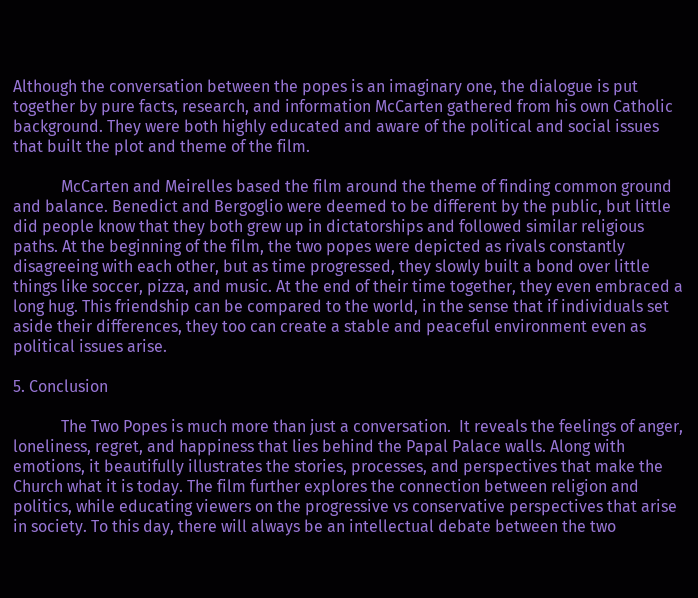Although the conversation between the popes is an imaginary one, the dialogue is put together by pure facts, research, and information McCarten gathered from his own Catholic background. They were both highly educated and aware of the political and social issues that built the plot and theme of the film.

            McCarten and Meirelles based the film around the theme of finding common ground and balance. Benedict and Bergoglio were deemed to be different by the public, but little did people know that they both grew up in dictatorships and followed similar religious paths. At the beginning of the film, the two popes were depicted as rivals constantly disagreeing with each other, but as time progressed, they slowly built a bond over little things like soccer, pizza, and music. At the end of their time together, they even embraced a long hug. This friendship can be compared to the world, in the sense that if individuals set aside their differences, they too can create a stable and peaceful environment even as political issues arise.

5. Conclusion

            The Two Popes is much more than just a conversation.  It reveals the feelings of anger, loneliness, regret, and happiness that lies behind the Papal Palace walls. Along with emotions, it beautifully illustrates the stories, processes, and perspectives that make the Church what it is today. The film further explores the connection between religion and politics, while educating viewers on the progressive vs conservative perspectives that arise in society. To this day, there will always be an intellectual debate between the two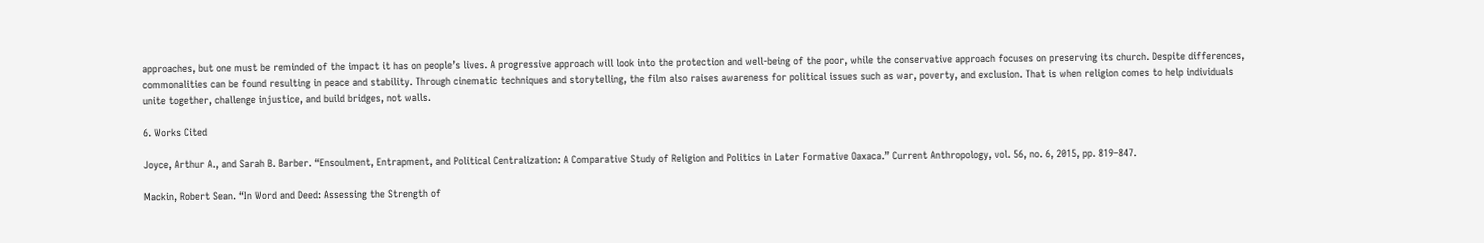approaches, but one must be reminded of the impact it has on people’s lives. A progressive approach will look into the protection and well-being of the poor, while the conservative approach focuses on preserving its church. Despite differences, commonalities can be found resulting in peace and stability. Through cinematic techniques and storytelling, the film also raises awareness for political issues such as war, poverty, and exclusion. That is when religion comes to help individuals unite together, challenge injustice, and build bridges, not walls.

6. Works Cited

Joyce, Arthur A., and Sarah B. Barber. “Ensoulment, Entrapment, and Political Centralization: A Comparative Study of Religion and Politics in Later Formative Oaxaca.” Current Anthropology, vol. 56, no. 6, 2015, pp. 819–847.

Mackin, Robert Sean. “In Word and Deed: Assessing the Strength of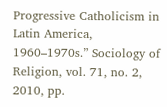Progressive Catholicism in Latin America, 1960–1970s.” Sociology of Religion, vol. 71, no. 2, 2010, pp.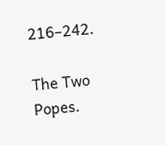216–242.

The Two Popes.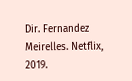Dir. Fernandez Meirelles. Netflix, 2019.